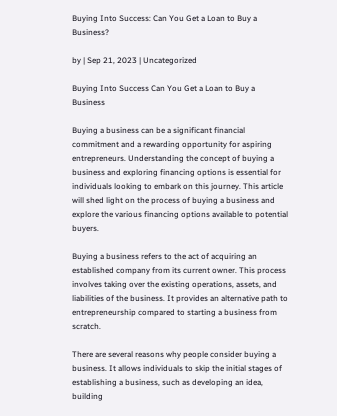Buying Into Success: Can You Get a Loan to Buy a Business?

by | Sep 21, 2023 | Uncategorized

Buying Into Success Can You Get a Loan to Buy a Business

Buying a business can be a significant financial commitment and a rewarding opportunity for aspiring entrepreneurs. Understanding the concept of buying a business and exploring financing options is essential for individuals looking to embark on this journey. This article will shed light on the process of buying a business and explore the various financing options available to potential buyers.

Buying a business refers to the act of acquiring an established company from its current owner. This process involves taking over the existing operations, assets, and liabilities of the business. It provides an alternative path to entrepreneurship compared to starting a business from scratch.

There are several reasons why people consider buying a business. It allows individuals to skip the initial stages of establishing a business, such as developing an idea, building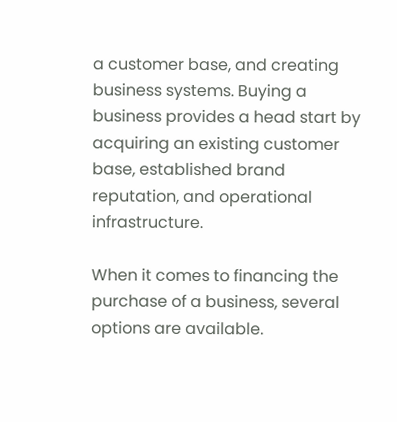a customer base, and creating business systems. Buying a business provides a head start by acquiring an existing customer base, established brand reputation, and operational infrastructure.

When it comes to financing the purchase of a business, several options are available.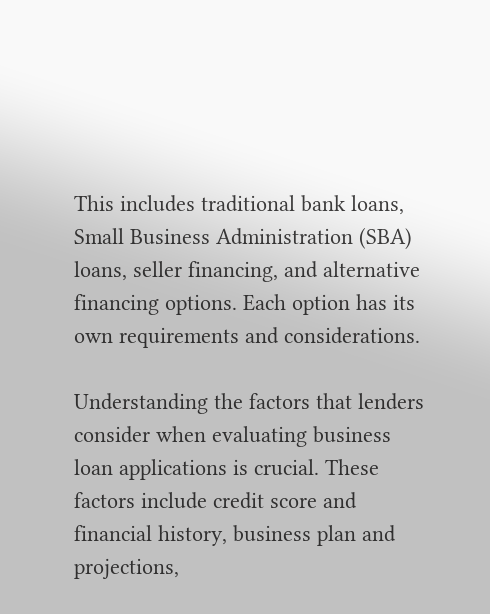This includes traditional bank loans, Small Business Administration (SBA) loans, seller financing, and alternative financing options. Each option has its own requirements and considerations.

Understanding the factors that lenders consider when evaluating business loan applications is crucial. These factors include credit score and financial history, business plan and projections,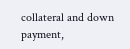collateral and down payment,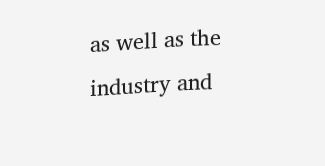as well as the industry and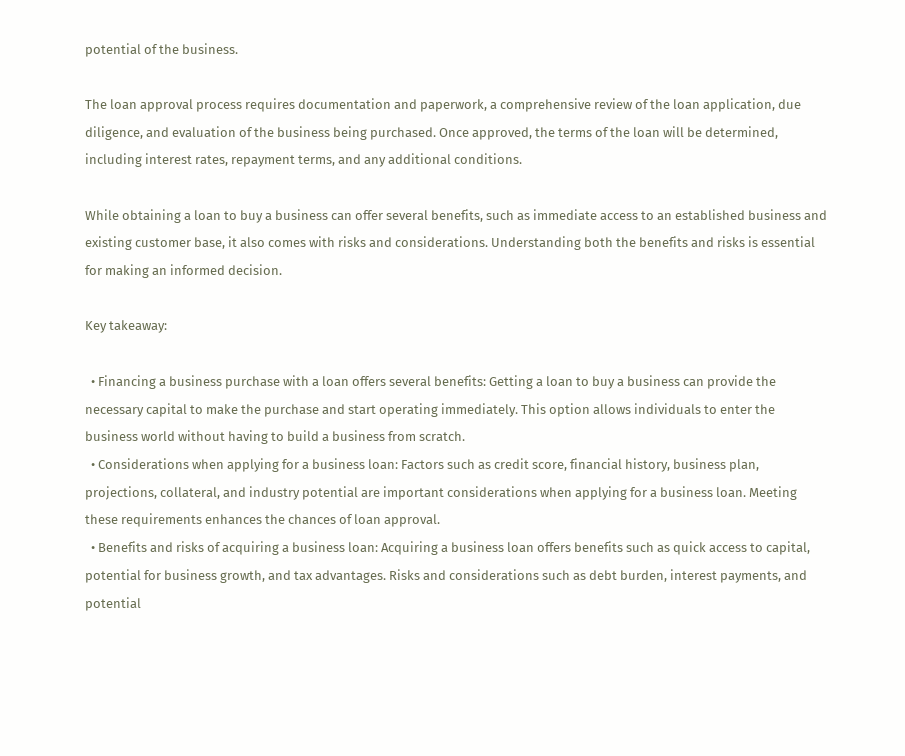potential of the business.

The loan approval process requires documentation and paperwork, a comprehensive review of the loan application, due diligence, and evaluation of the business being purchased. Once approved, the terms of the loan will be determined, including interest rates, repayment terms, and any additional conditions.

While obtaining a loan to buy a business can offer several benefits, such as immediate access to an established business and existing customer base, it also comes with risks and considerations. Understanding both the benefits and risks is essential for making an informed decision.

Key takeaway:

  • Financing a business purchase with a loan offers several benefits: Getting a loan to buy a business can provide the necessary capital to make the purchase and start operating immediately. This option allows individuals to enter the business world without having to build a business from scratch.
  • Considerations when applying for a business loan: Factors such as credit score, financial history, business plan, projections, collateral, and industry potential are important considerations when applying for a business loan. Meeting these requirements enhances the chances of loan approval.
  • Benefits and risks of acquiring a business loan: Acquiring a business loan offers benefits such as quick access to capital, potential for business growth, and tax advantages. Risks and considerations such as debt burden, interest payments, and potential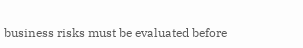business risks must be evaluated before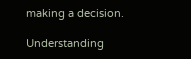making a decision.

Understanding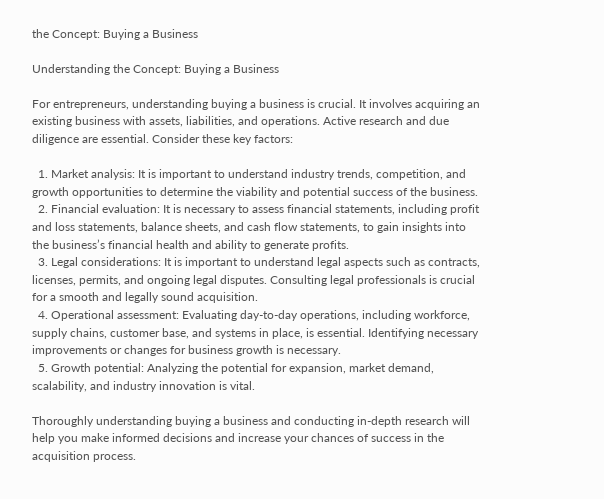the Concept: Buying a Business

Understanding the Concept: Buying a Business

For entrepreneurs, understanding buying a business is crucial. It involves acquiring an existing business with assets, liabilities, and operations. Active research and due diligence are essential. Consider these key factors:

  1. Market analysis: It is important to understand industry trends, competition, and growth opportunities to determine the viability and potential success of the business.
  2. Financial evaluation: It is necessary to assess financial statements, including profit and loss statements, balance sheets, and cash flow statements, to gain insights into the business’s financial health and ability to generate profits.
  3. Legal considerations: It is important to understand legal aspects such as contracts, licenses, permits, and ongoing legal disputes. Consulting legal professionals is crucial for a smooth and legally sound acquisition.
  4. Operational assessment: Evaluating day-to-day operations, including workforce, supply chains, customer base, and systems in place, is essential. Identifying necessary improvements or changes for business growth is necessary.
  5. Growth potential: Analyzing the potential for expansion, market demand, scalability, and industry innovation is vital.

Thoroughly understanding buying a business and conducting in-depth research will help you make informed decisions and increase your chances of success in the acquisition process.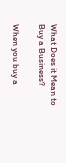What Does it Mean to Buy a Business?

When you buy a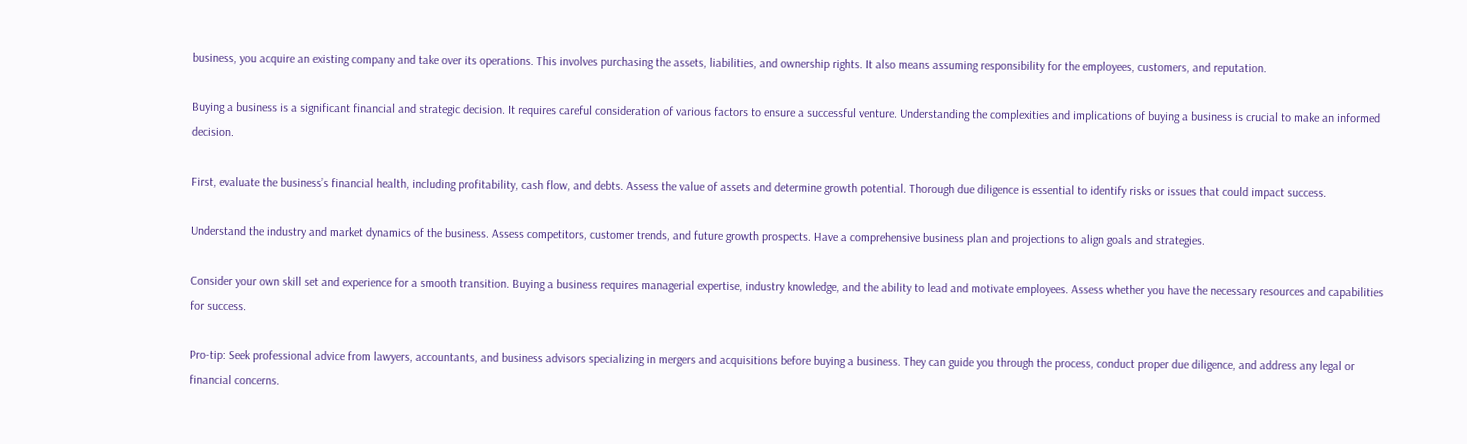business, you acquire an existing company and take over its operations. This involves purchasing the assets, liabilities, and ownership rights. It also means assuming responsibility for the employees, customers, and reputation.

Buying a business is a significant financial and strategic decision. It requires careful consideration of various factors to ensure a successful venture. Understanding the complexities and implications of buying a business is crucial to make an informed decision.

First, evaluate the business’s financial health, including profitability, cash flow, and debts. Assess the value of assets and determine growth potential. Thorough due diligence is essential to identify risks or issues that could impact success.

Understand the industry and market dynamics of the business. Assess competitors, customer trends, and future growth prospects. Have a comprehensive business plan and projections to align goals and strategies.

Consider your own skill set and experience for a smooth transition. Buying a business requires managerial expertise, industry knowledge, and the ability to lead and motivate employees. Assess whether you have the necessary resources and capabilities for success.

Pro-tip: Seek professional advice from lawyers, accountants, and business advisors specializing in mergers and acquisitions before buying a business. They can guide you through the process, conduct proper due diligence, and address any legal or financial concerns.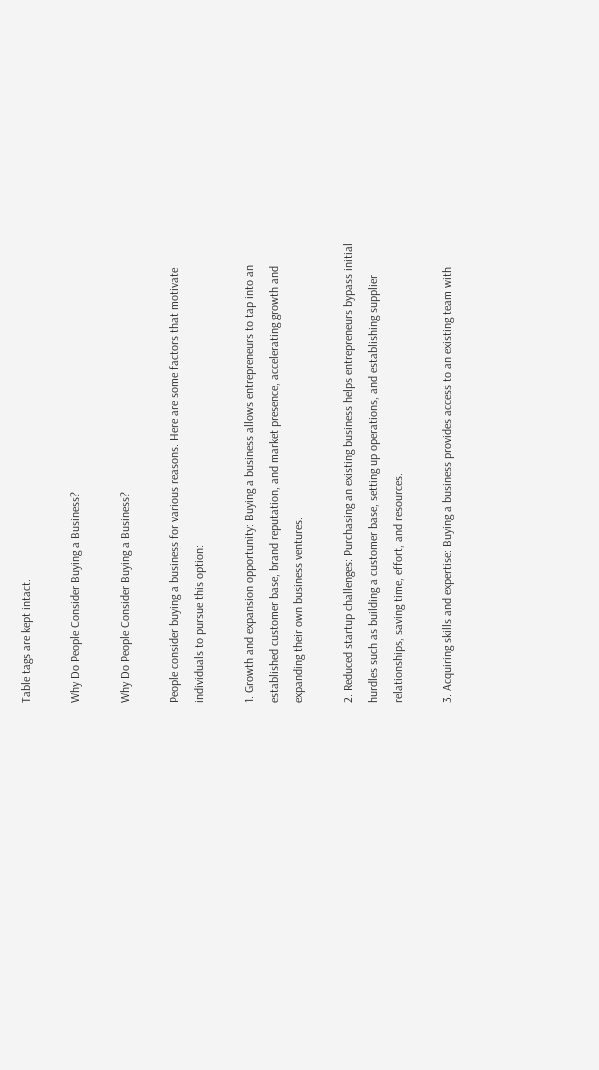Table tags are kept intact.

Why Do People Consider Buying a Business?

Why Do People Consider Buying a Business?

People consider buying a business for various reasons. Here are some factors that motivate individuals to pursue this option:

1. Growth and expansion opportunity: Buying a business allows entrepreneurs to tap into an established customer base, brand reputation, and market presence, accelerating growth and expanding their own business ventures.

2. Reduced startup challenges: Purchasing an existing business helps entrepreneurs bypass initial hurdles such as building a customer base, setting up operations, and establishing supplier relationships, saving time, effort, and resources.

3. Acquiring skills and expertise: Buying a business provides access to an existing team with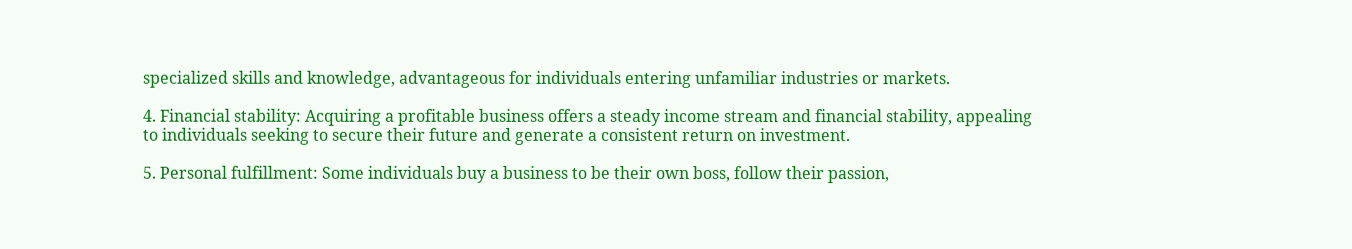specialized skills and knowledge, advantageous for individuals entering unfamiliar industries or markets.

4. Financial stability: Acquiring a profitable business offers a steady income stream and financial stability, appealing to individuals seeking to secure their future and generate a consistent return on investment.

5. Personal fulfillment: Some individuals buy a business to be their own boss, follow their passion,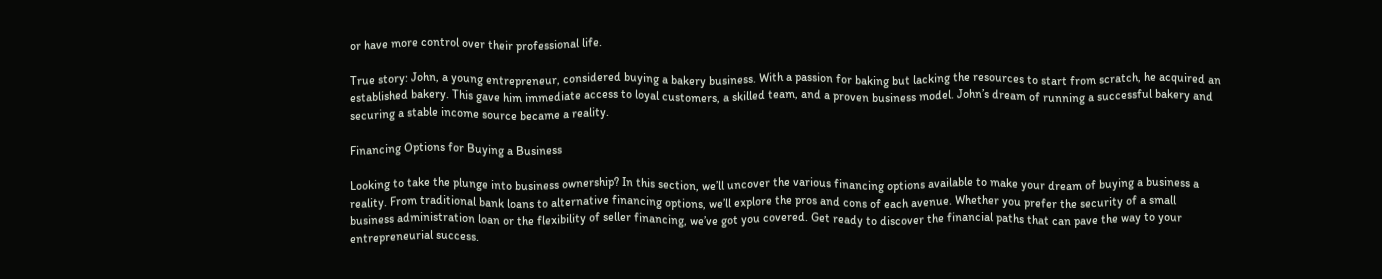or have more control over their professional life.

True story: John, a young entrepreneur, considered buying a bakery business. With a passion for baking but lacking the resources to start from scratch, he acquired an established bakery. This gave him immediate access to loyal customers, a skilled team, and a proven business model. John’s dream of running a successful bakery and securing a stable income source became a reality.

Financing Options for Buying a Business

Looking to take the plunge into business ownership? In this section, we’ll uncover the various financing options available to make your dream of buying a business a reality. From traditional bank loans to alternative financing options, we’ll explore the pros and cons of each avenue. Whether you prefer the security of a small business administration loan or the flexibility of seller financing, we’ve got you covered. Get ready to discover the financial paths that can pave the way to your entrepreneurial success.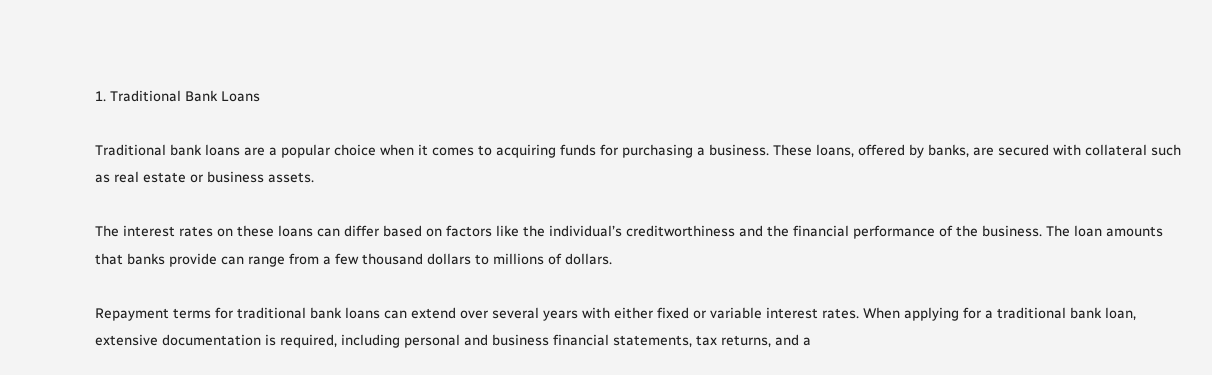1. Traditional Bank Loans

Traditional bank loans are a popular choice when it comes to acquiring funds for purchasing a business. These loans, offered by banks, are secured with collateral such as real estate or business assets.

The interest rates on these loans can differ based on factors like the individual’s creditworthiness and the financial performance of the business. The loan amounts that banks provide can range from a few thousand dollars to millions of dollars.

Repayment terms for traditional bank loans can extend over several years with either fixed or variable interest rates. When applying for a traditional bank loan, extensive documentation is required, including personal and business financial statements, tax returns, and a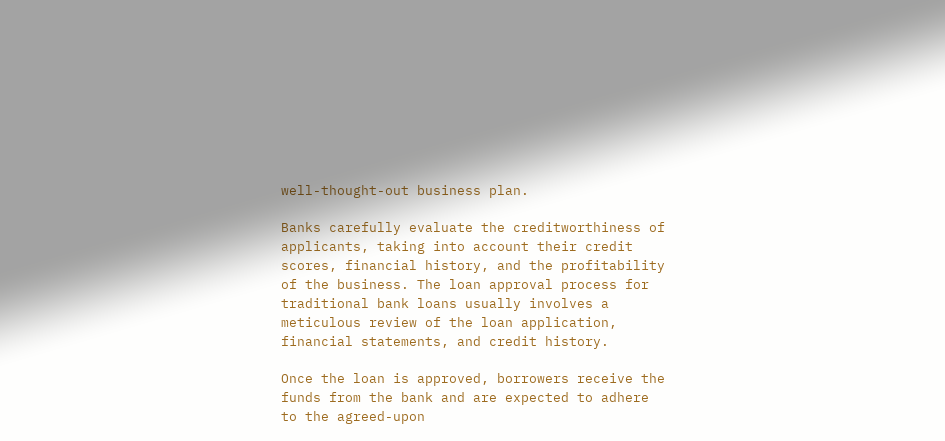well-thought-out business plan.

Banks carefully evaluate the creditworthiness of applicants, taking into account their credit scores, financial history, and the profitability of the business. The loan approval process for traditional bank loans usually involves a meticulous review of the loan application, financial statements, and credit history.

Once the loan is approved, borrowers receive the funds from the bank and are expected to adhere to the agreed-upon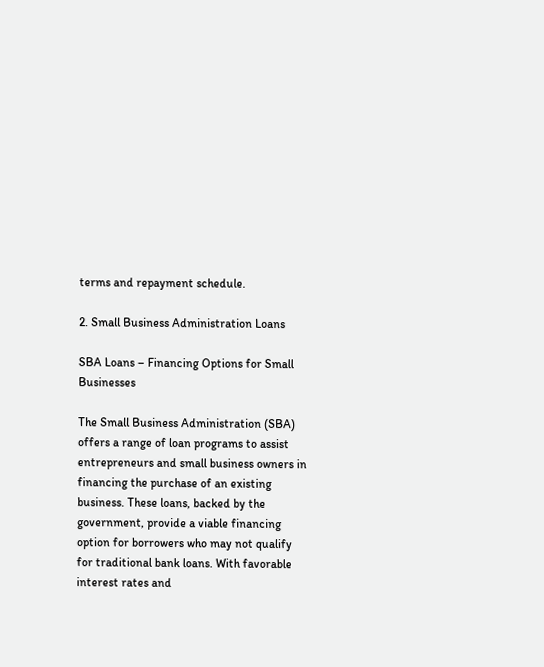terms and repayment schedule.

2. Small Business Administration Loans

SBA Loans – Financing Options for Small Businesses

The Small Business Administration (SBA) offers a range of loan programs to assist entrepreneurs and small business owners in financing the purchase of an existing business. These loans, backed by the government, provide a viable financing option for borrowers who may not qualify for traditional bank loans. With favorable interest rates and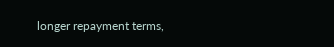longer repayment terms,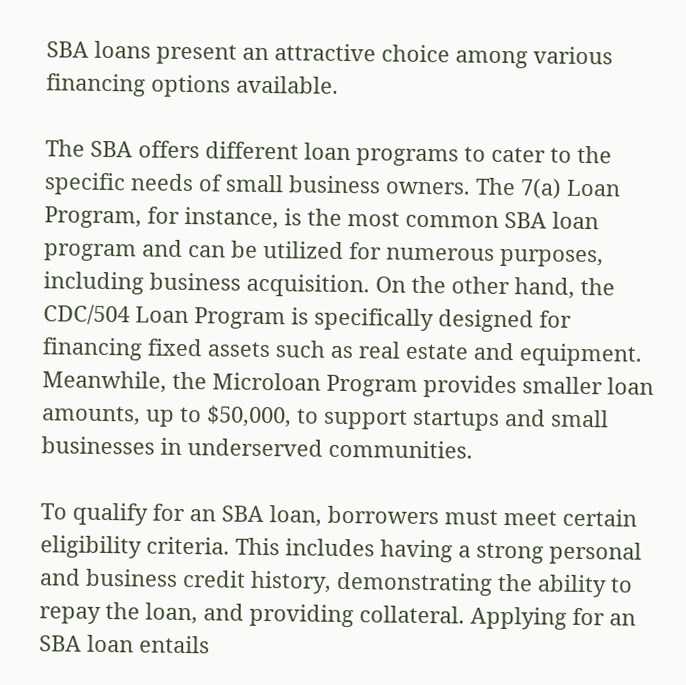SBA loans present an attractive choice among various financing options available.

The SBA offers different loan programs to cater to the specific needs of small business owners. The 7(a) Loan Program, for instance, is the most common SBA loan program and can be utilized for numerous purposes, including business acquisition. On the other hand, the CDC/504 Loan Program is specifically designed for financing fixed assets such as real estate and equipment. Meanwhile, the Microloan Program provides smaller loan amounts, up to $50,000, to support startups and small businesses in underserved communities.

To qualify for an SBA loan, borrowers must meet certain eligibility criteria. This includes having a strong personal and business credit history, demonstrating the ability to repay the loan, and providing collateral. Applying for an SBA loan entails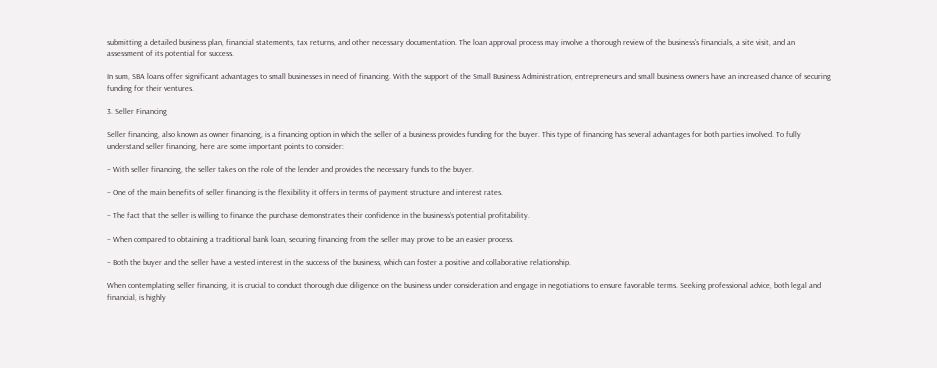submitting a detailed business plan, financial statements, tax returns, and other necessary documentation. The loan approval process may involve a thorough review of the business’s financials, a site visit, and an assessment of its potential for success.

In sum, SBA loans offer significant advantages to small businesses in need of financing. With the support of the Small Business Administration, entrepreneurs and small business owners have an increased chance of securing funding for their ventures.

3. Seller Financing

Seller financing, also known as owner financing, is a financing option in which the seller of a business provides funding for the buyer. This type of financing has several advantages for both parties involved. To fully understand seller financing, here are some important points to consider:

– With seller financing, the seller takes on the role of the lender and provides the necessary funds to the buyer.

– One of the main benefits of seller financing is the flexibility it offers in terms of payment structure and interest rates.

– The fact that the seller is willing to finance the purchase demonstrates their confidence in the business’s potential profitability.

– When compared to obtaining a traditional bank loan, securing financing from the seller may prove to be an easier process.

– Both the buyer and the seller have a vested interest in the success of the business, which can foster a positive and collaborative relationship.

When contemplating seller financing, it is crucial to conduct thorough due diligence on the business under consideration and engage in negotiations to ensure favorable terms. Seeking professional advice, both legal and financial, is highly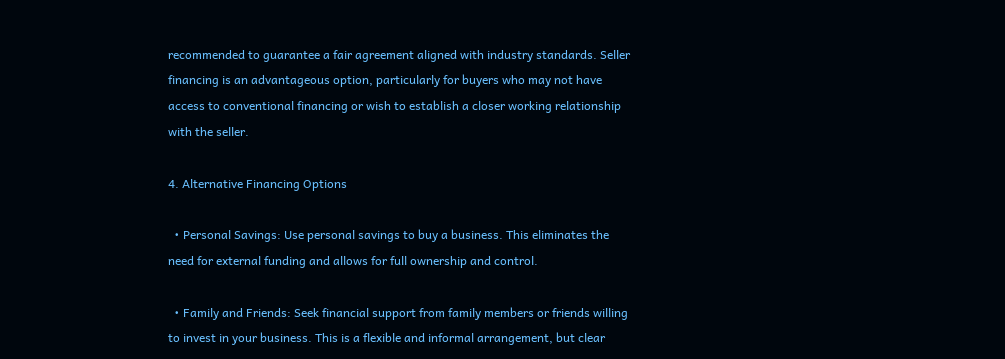recommended to guarantee a fair agreement aligned with industry standards. Seller financing is an advantageous option, particularly for buyers who may not have access to conventional financing or wish to establish a closer working relationship with the seller.

4. Alternative Financing Options

  • Personal Savings: Use personal savings to buy a business. This eliminates the need for external funding and allows for full ownership and control.

  • Family and Friends: Seek financial support from family members or friends willing to invest in your business. This is a flexible and informal arrangement, but clear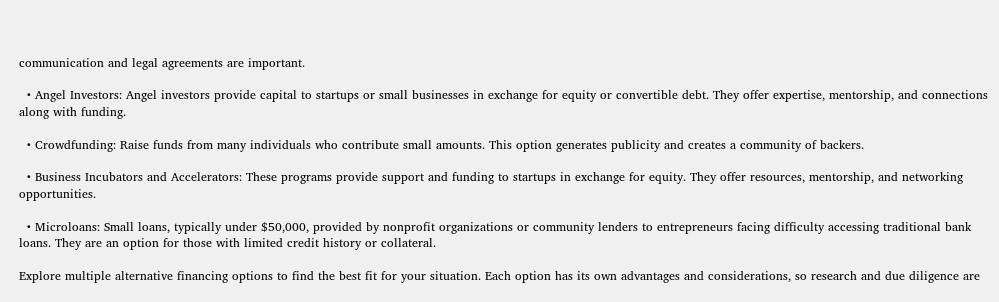communication and legal agreements are important.

  • Angel Investors: Angel investors provide capital to startups or small businesses in exchange for equity or convertible debt. They offer expertise, mentorship, and connections along with funding.

  • Crowdfunding: Raise funds from many individuals who contribute small amounts. This option generates publicity and creates a community of backers.

  • Business Incubators and Accelerators: These programs provide support and funding to startups in exchange for equity. They offer resources, mentorship, and networking opportunities.

  • Microloans: Small loans, typically under $50,000, provided by nonprofit organizations or community lenders to entrepreneurs facing difficulty accessing traditional bank loans. They are an option for those with limited credit history or collateral.

Explore multiple alternative financing options to find the best fit for your situation. Each option has its own advantages and considerations, so research and due diligence are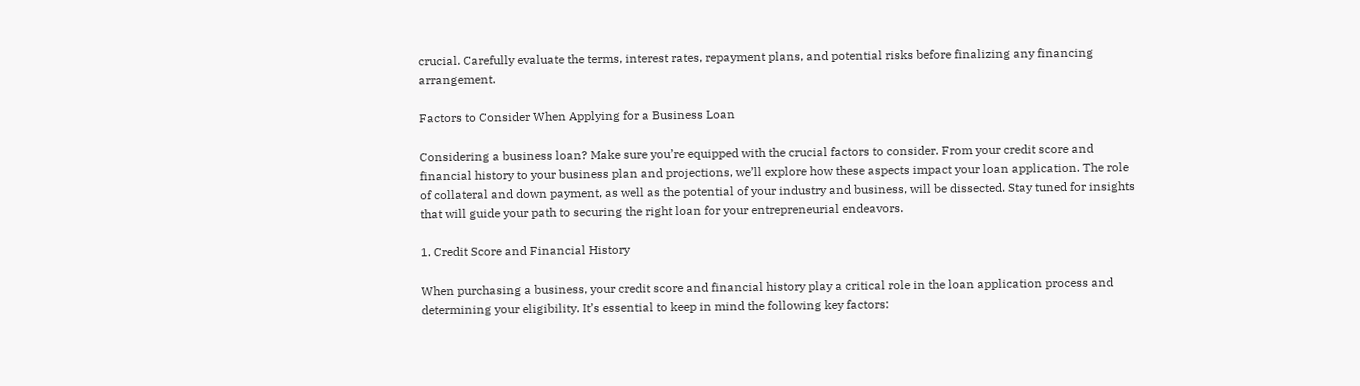crucial. Carefully evaluate the terms, interest rates, repayment plans, and potential risks before finalizing any financing arrangement.

Factors to Consider When Applying for a Business Loan

Considering a business loan? Make sure you’re equipped with the crucial factors to consider. From your credit score and financial history to your business plan and projections, we’ll explore how these aspects impact your loan application. The role of collateral and down payment, as well as the potential of your industry and business, will be dissected. Stay tuned for insights that will guide your path to securing the right loan for your entrepreneurial endeavors.

1. Credit Score and Financial History

When purchasing a business, your credit score and financial history play a critical role in the loan application process and determining your eligibility. It’s essential to keep in mind the following key factors: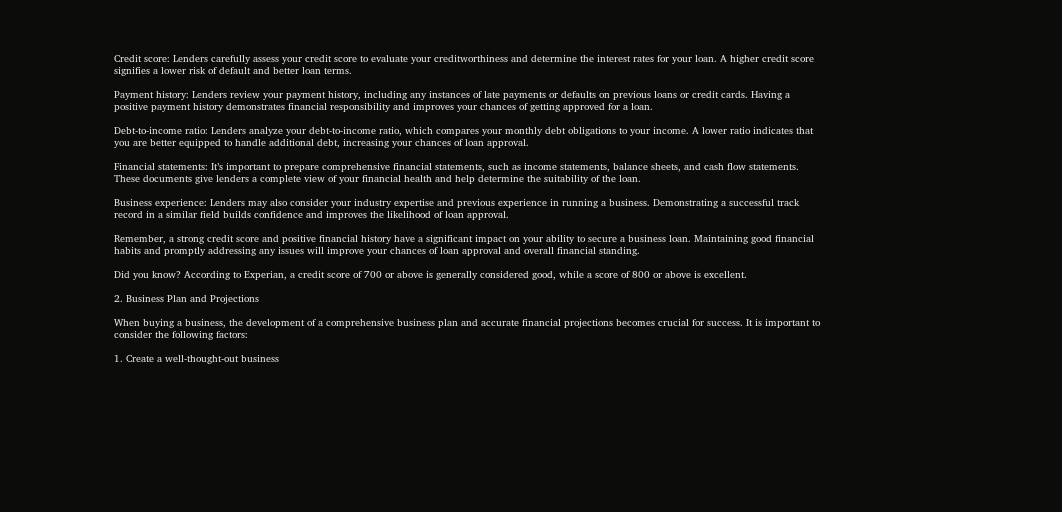Credit score: Lenders carefully assess your credit score to evaluate your creditworthiness and determine the interest rates for your loan. A higher credit score signifies a lower risk of default and better loan terms.

Payment history: Lenders review your payment history, including any instances of late payments or defaults on previous loans or credit cards. Having a positive payment history demonstrates financial responsibility and improves your chances of getting approved for a loan.

Debt-to-income ratio: Lenders analyze your debt-to-income ratio, which compares your monthly debt obligations to your income. A lower ratio indicates that you are better equipped to handle additional debt, increasing your chances of loan approval.

Financial statements: It’s important to prepare comprehensive financial statements, such as income statements, balance sheets, and cash flow statements. These documents give lenders a complete view of your financial health and help determine the suitability of the loan.

Business experience: Lenders may also consider your industry expertise and previous experience in running a business. Demonstrating a successful track record in a similar field builds confidence and improves the likelihood of loan approval.

Remember, a strong credit score and positive financial history have a significant impact on your ability to secure a business loan. Maintaining good financial habits and promptly addressing any issues will improve your chances of loan approval and overall financial standing.

Did you know? According to Experian, a credit score of 700 or above is generally considered good, while a score of 800 or above is excellent.

2. Business Plan and Projections

When buying a business, the development of a comprehensive business plan and accurate financial projections becomes crucial for success. It is important to consider the following factors:

1. Create a well-thought-out business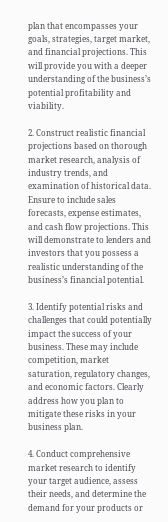plan that encompasses your goals, strategies, target market, and financial projections. This will provide you with a deeper understanding of the business’s potential profitability and viability.

2. Construct realistic financial projections based on thorough market research, analysis of industry trends, and examination of historical data. Ensure to include sales forecasts, expense estimates, and cash flow projections. This will demonstrate to lenders and investors that you possess a realistic understanding of the business’s financial potential.

3. Identify potential risks and challenges that could potentially impact the success of your business. These may include competition, market saturation, regulatory changes, and economic factors. Clearly address how you plan to mitigate these risks in your business plan.

4. Conduct comprehensive market research to identify your target audience, assess their needs, and determine the demand for your products or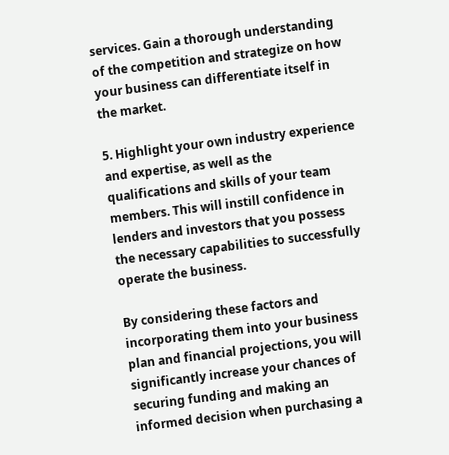services. Gain a thorough understanding of the competition and strategize on how your business can differentiate itself in the market.

5. Highlight your own industry experience and expertise, as well as the qualifications and skills of your team members. This will instill confidence in lenders and investors that you possess the necessary capabilities to successfully operate the business.

By considering these factors and incorporating them into your business plan and financial projections, you will significantly increase your chances of securing funding and making an informed decision when purchasing a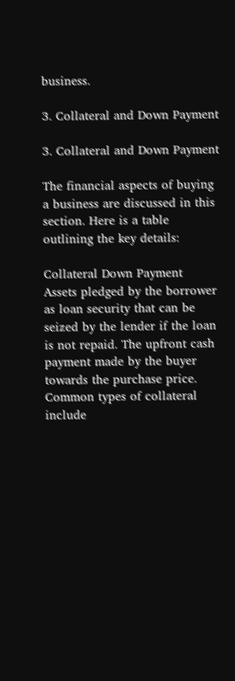business.

3. Collateral and Down Payment

3. Collateral and Down Payment

The financial aspects of buying a business are discussed in this section. Here is a table outlining the key details:

Collateral Down Payment
Assets pledged by the borrower as loan security that can be seized by the lender if the loan is not repaid. The upfront cash payment made by the buyer towards the purchase price.
Common types of collateral include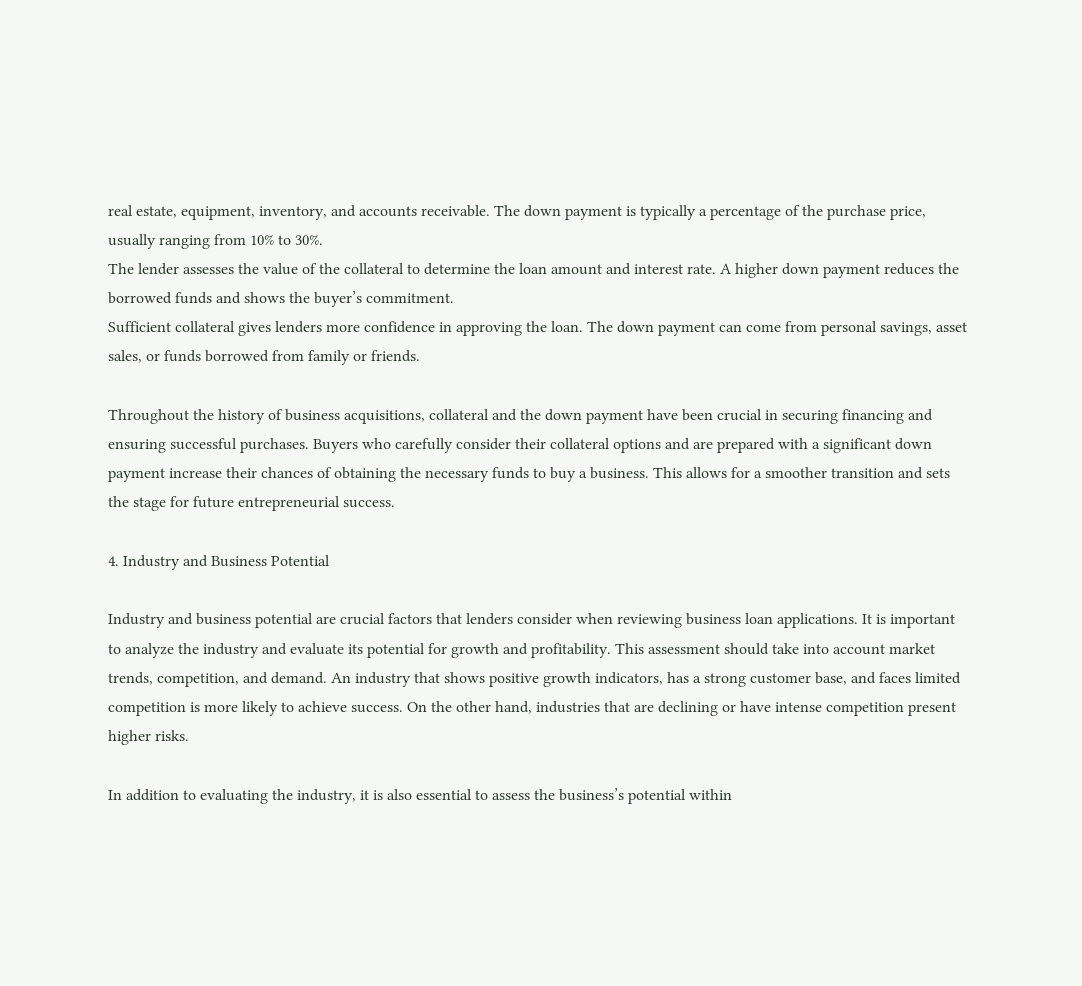real estate, equipment, inventory, and accounts receivable. The down payment is typically a percentage of the purchase price, usually ranging from 10% to 30%.
The lender assesses the value of the collateral to determine the loan amount and interest rate. A higher down payment reduces the borrowed funds and shows the buyer’s commitment.
Sufficient collateral gives lenders more confidence in approving the loan. The down payment can come from personal savings, asset sales, or funds borrowed from family or friends.

Throughout the history of business acquisitions, collateral and the down payment have been crucial in securing financing and ensuring successful purchases. Buyers who carefully consider their collateral options and are prepared with a significant down payment increase their chances of obtaining the necessary funds to buy a business. This allows for a smoother transition and sets the stage for future entrepreneurial success.

4. Industry and Business Potential

Industry and business potential are crucial factors that lenders consider when reviewing business loan applications. It is important to analyze the industry and evaluate its potential for growth and profitability. This assessment should take into account market trends, competition, and demand. An industry that shows positive growth indicators, has a strong customer base, and faces limited competition is more likely to achieve success. On the other hand, industries that are declining or have intense competition present higher risks.

In addition to evaluating the industry, it is also essential to assess the business’s potential within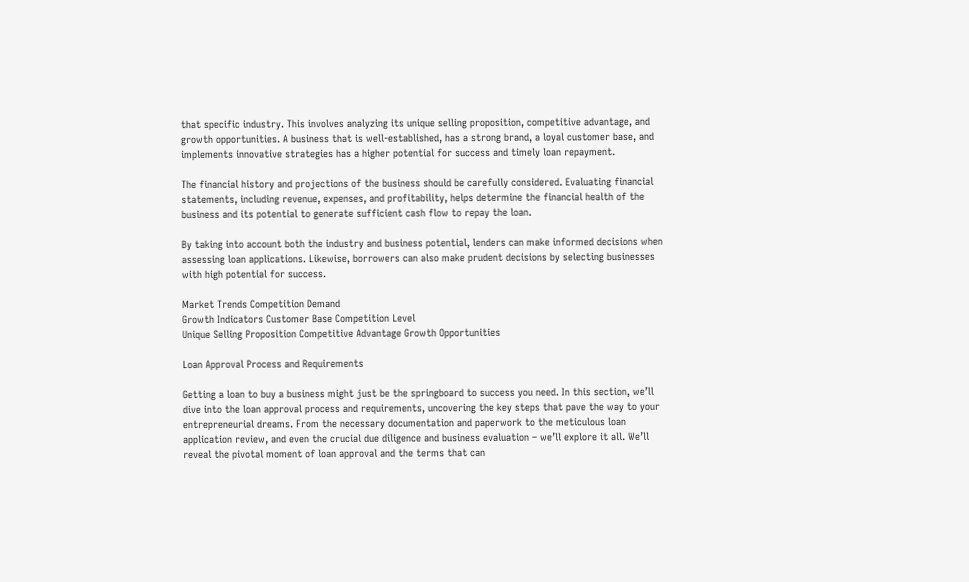that specific industry. This involves analyzing its unique selling proposition, competitive advantage, and growth opportunities. A business that is well-established, has a strong brand, a loyal customer base, and implements innovative strategies has a higher potential for success and timely loan repayment.

The financial history and projections of the business should be carefully considered. Evaluating financial statements, including revenue, expenses, and profitability, helps determine the financial health of the business and its potential to generate sufficient cash flow to repay the loan.

By taking into account both the industry and business potential, lenders can make informed decisions when assessing loan applications. Likewise, borrowers can also make prudent decisions by selecting businesses with high potential for success.

Market Trends Competition Demand
Growth Indicators Customer Base Competition Level
Unique Selling Proposition Competitive Advantage Growth Opportunities

Loan Approval Process and Requirements

Getting a loan to buy a business might just be the springboard to success you need. In this section, we’ll dive into the loan approval process and requirements, uncovering the key steps that pave the way to your entrepreneurial dreams. From the necessary documentation and paperwork to the meticulous loan application review, and even the crucial due diligence and business evaluation – we’ll explore it all. We’ll reveal the pivotal moment of loan approval and the terms that can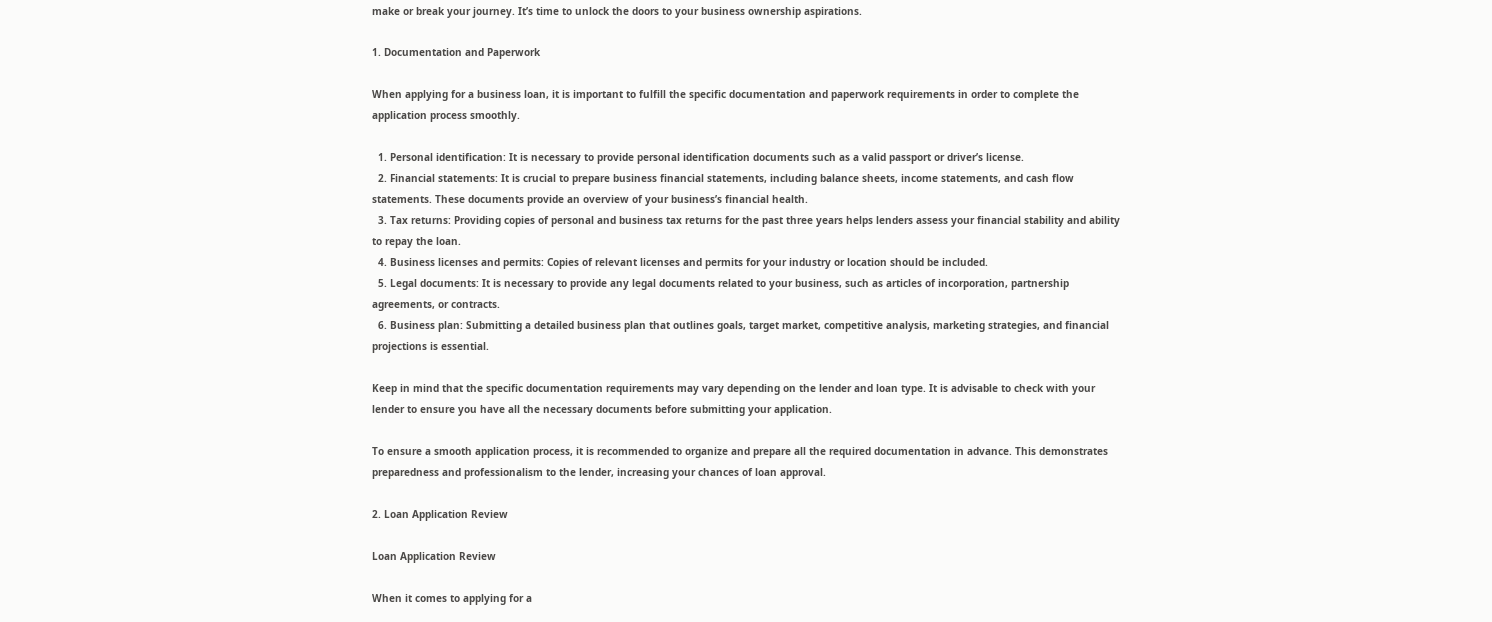make or break your journey. It’s time to unlock the doors to your business ownership aspirations.

1. Documentation and Paperwork

When applying for a business loan, it is important to fulfill the specific documentation and paperwork requirements in order to complete the application process smoothly.

  1. Personal identification: It is necessary to provide personal identification documents such as a valid passport or driver’s license.
  2. Financial statements: It is crucial to prepare business financial statements, including balance sheets, income statements, and cash flow statements. These documents provide an overview of your business’s financial health.
  3. Tax returns: Providing copies of personal and business tax returns for the past three years helps lenders assess your financial stability and ability to repay the loan.
  4. Business licenses and permits: Copies of relevant licenses and permits for your industry or location should be included.
  5. Legal documents: It is necessary to provide any legal documents related to your business, such as articles of incorporation, partnership agreements, or contracts.
  6. Business plan: Submitting a detailed business plan that outlines goals, target market, competitive analysis, marketing strategies, and financial projections is essential.

Keep in mind that the specific documentation requirements may vary depending on the lender and loan type. It is advisable to check with your lender to ensure you have all the necessary documents before submitting your application.

To ensure a smooth application process, it is recommended to organize and prepare all the required documentation in advance. This demonstrates preparedness and professionalism to the lender, increasing your chances of loan approval.

2. Loan Application Review

Loan Application Review

When it comes to applying for a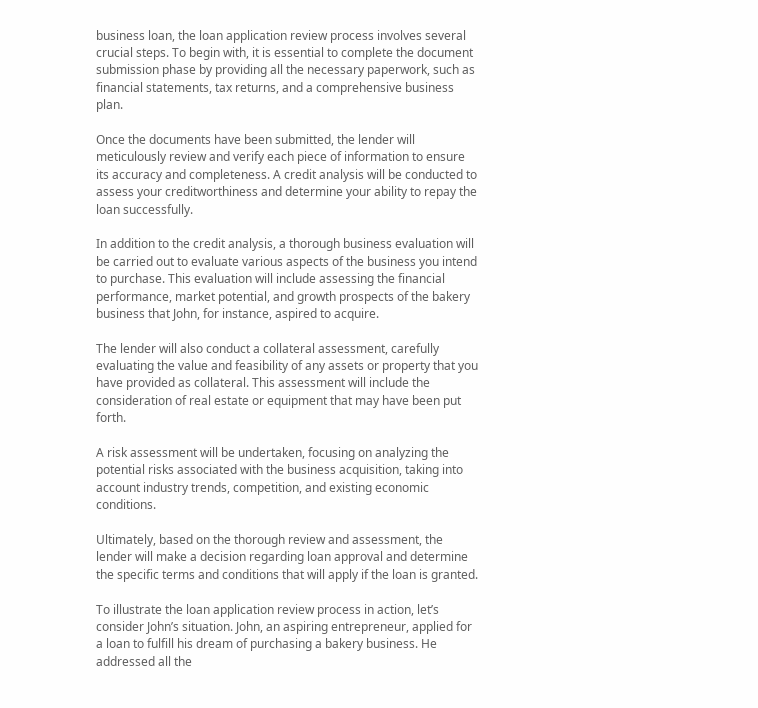business loan, the loan application review process involves several crucial steps. To begin with, it is essential to complete the document submission phase by providing all the necessary paperwork, such as financial statements, tax returns, and a comprehensive business plan.

Once the documents have been submitted, the lender will meticulously review and verify each piece of information to ensure its accuracy and completeness. A credit analysis will be conducted to assess your creditworthiness and determine your ability to repay the loan successfully.

In addition to the credit analysis, a thorough business evaluation will be carried out to evaluate various aspects of the business you intend to purchase. This evaluation will include assessing the financial performance, market potential, and growth prospects of the bakery business that John, for instance, aspired to acquire.

The lender will also conduct a collateral assessment, carefully evaluating the value and feasibility of any assets or property that you have provided as collateral. This assessment will include the consideration of real estate or equipment that may have been put forth.

A risk assessment will be undertaken, focusing on analyzing the potential risks associated with the business acquisition, taking into account industry trends, competition, and existing economic conditions.

Ultimately, based on the thorough review and assessment, the lender will make a decision regarding loan approval and determine the specific terms and conditions that will apply if the loan is granted.

To illustrate the loan application review process in action, let’s consider John’s situation. John, an aspiring entrepreneur, applied for a loan to fulfill his dream of purchasing a bakery business. He addressed all the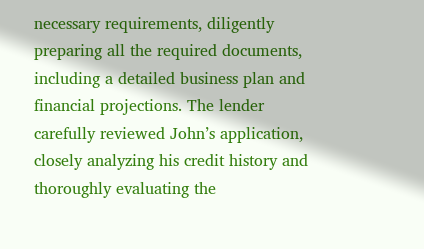necessary requirements, diligently preparing all the required documents, including a detailed business plan and financial projections. The lender carefully reviewed John’s application, closely analyzing his credit history and thoroughly evaluating the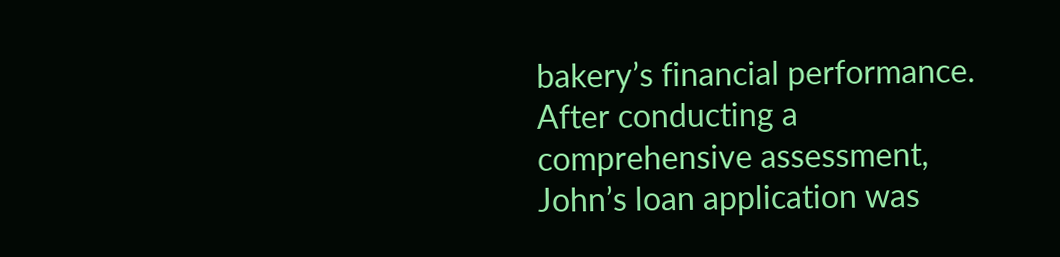bakery’s financial performance. After conducting a comprehensive assessment, John’s loan application was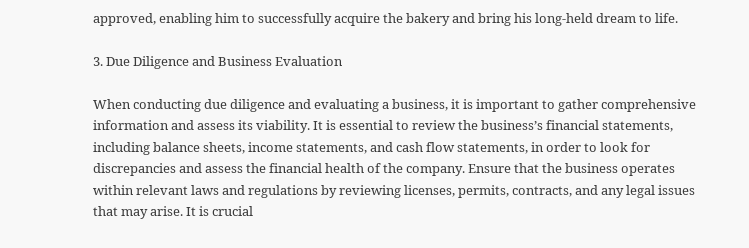approved, enabling him to successfully acquire the bakery and bring his long-held dream to life.

3. Due Diligence and Business Evaluation

When conducting due diligence and evaluating a business, it is important to gather comprehensive information and assess its viability. It is essential to review the business’s financial statements, including balance sheets, income statements, and cash flow statements, in order to look for discrepancies and assess the financial health of the company. Ensure that the business operates within relevant laws and regulations by reviewing licenses, permits, contracts, and any legal issues that may arise. It is crucial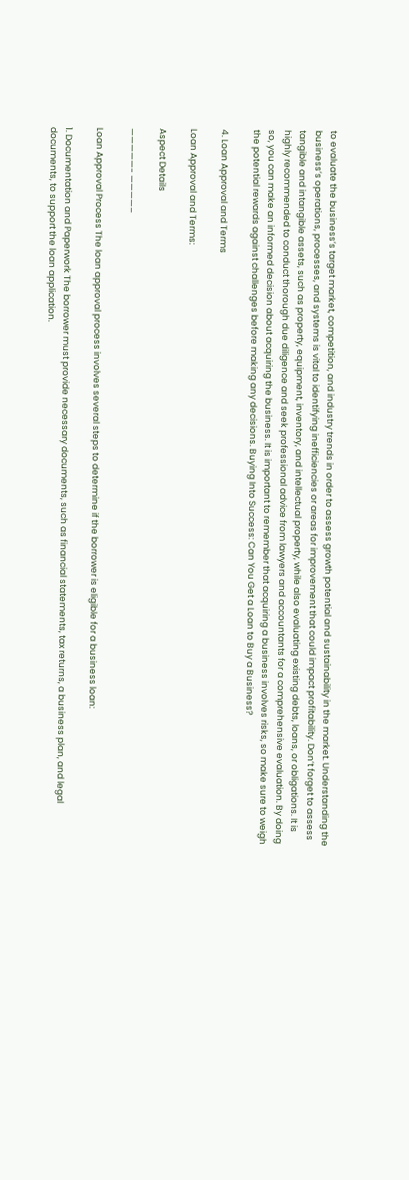to evaluate the business’s target market, competition, and industry trends in order to assess growth potential and sustainability in the market. Understanding the business’s operations, processes, and systems is vital to identifying inefficiencies or areas for improvement that could impact profitability. Don’t forget to assess tangible and intangible assets, such as property, equipment, inventory, and intellectual property, while also evaluating existing debts, loans, or obligations. It is highly recommended to conduct thorough due diligence and seek professional advice from lawyers and accountants for a comprehensive evaluation. By doing so, you can make an informed decision about acquiring the business. It is important to remember that acquiring a business involves risks, so make sure to weigh the potential rewards against challenges before making any decisions. Buying Into Success: Can You Get a Loan to Buy a Business?

4. Loan Approval and Terms

Loan Approval and Terms:

Aspect Details

—————- ————–

Loan Approval Process The loan approval process involves several steps to determine if the borrower is eligible for a business loan:

1. Documentation and Paperwork The borrower must provide necessary documents, such as financial statements, tax returns, a business plan, and legal documents, to support the loan application.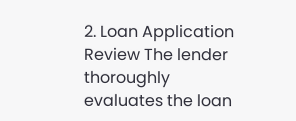2. Loan Application Review The lender thoroughly evaluates the loan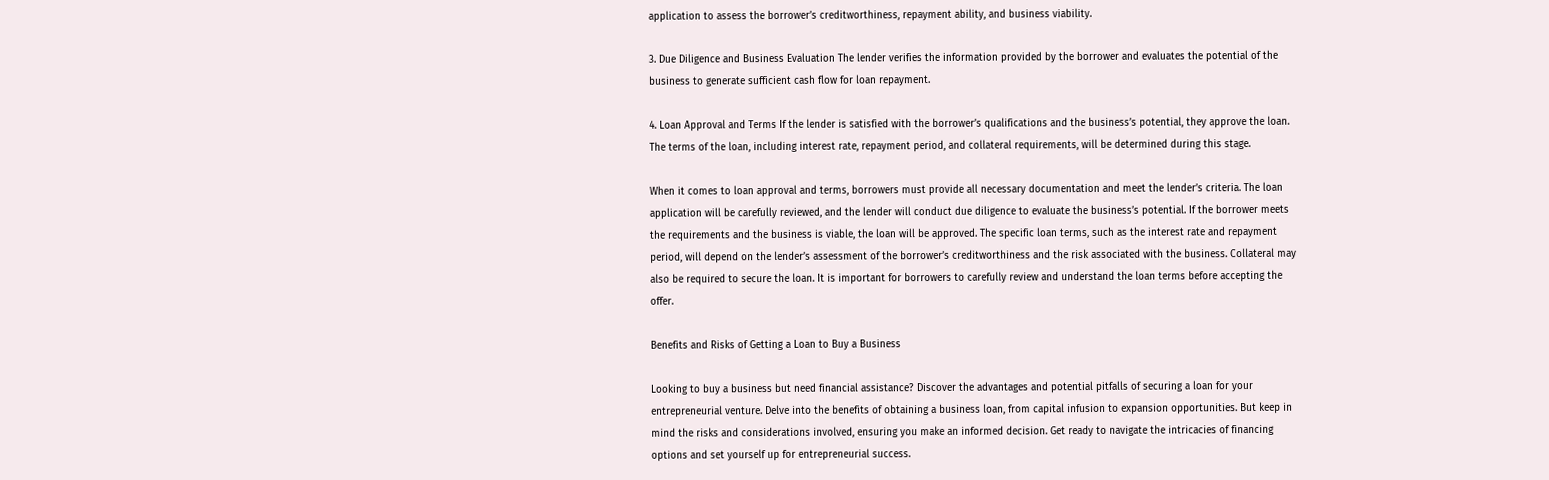application to assess the borrower’s creditworthiness, repayment ability, and business viability.

3. Due Diligence and Business Evaluation The lender verifies the information provided by the borrower and evaluates the potential of the business to generate sufficient cash flow for loan repayment.

4. Loan Approval and Terms If the lender is satisfied with the borrower’s qualifications and the business’s potential, they approve the loan. The terms of the loan, including interest rate, repayment period, and collateral requirements, will be determined during this stage.

When it comes to loan approval and terms, borrowers must provide all necessary documentation and meet the lender’s criteria. The loan application will be carefully reviewed, and the lender will conduct due diligence to evaluate the business’s potential. If the borrower meets the requirements and the business is viable, the loan will be approved. The specific loan terms, such as the interest rate and repayment period, will depend on the lender’s assessment of the borrower’s creditworthiness and the risk associated with the business. Collateral may also be required to secure the loan. It is important for borrowers to carefully review and understand the loan terms before accepting the offer.

Benefits and Risks of Getting a Loan to Buy a Business

Looking to buy a business but need financial assistance? Discover the advantages and potential pitfalls of securing a loan for your entrepreneurial venture. Delve into the benefits of obtaining a business loan, from capital infusion to expansion opportunities. But keep in mind the risks and considerations involved, ensuring you make an informed decision. Get ready to navigate the intricacies of financing options and set yourself up for entrepreneurial success.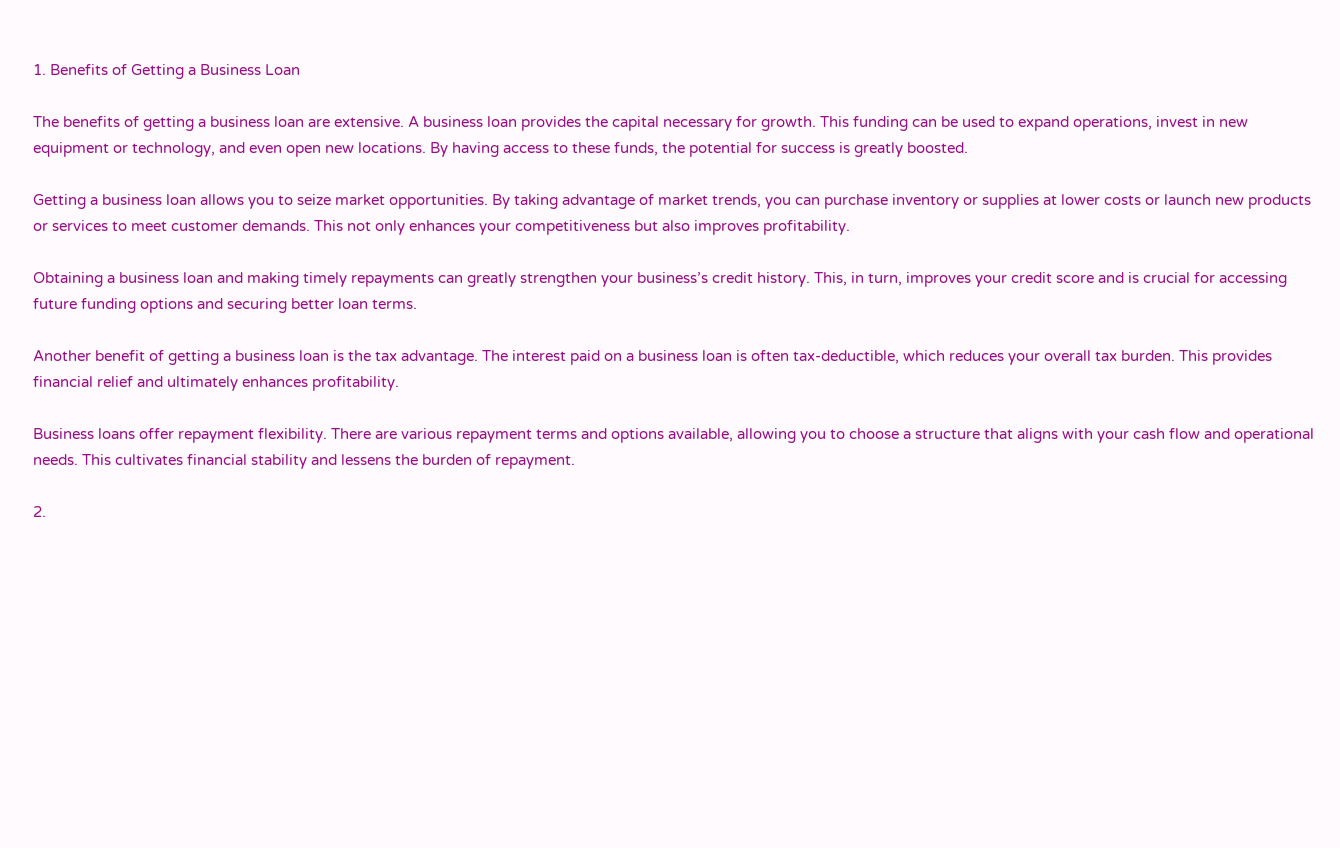1. Benefits of Getting a Business Loan

The benefits of getting a business loan are extensive. A business loan provides the capital necessary for growth. This funding can be used to expand operations, invest in new equipment or technology, and even open new locations. By having access to these funds, the potential for success is greatly boosted.

Getting a business loan allows you to seize market opportunities. By taking advantage of market trends, you can purchase inventory or supplies at lower costs or launch new products or services to meet customer demands. This not only enhances your competitiveness but also improves profitability.

Obtaining a business loan and making timely repayments can greatly strengthen your business’s credit history. This, in turn, improves your credit score and is crucial for accessing future funding options and securing better loan terms.

Another benefit of getting a business loan is the tax advantage. The interest paid on a business loan is often tax-deductible, which reduces your overall tax burden. This provides financial relief and ultimately enhances profitability.

Business loans offer repayment flexibility. There are various repayment terms and options available, allowing you to choose a structure that aligns with your cash flow and operational needs. This cultivates financial stability and lessens the burden of repayment.

2.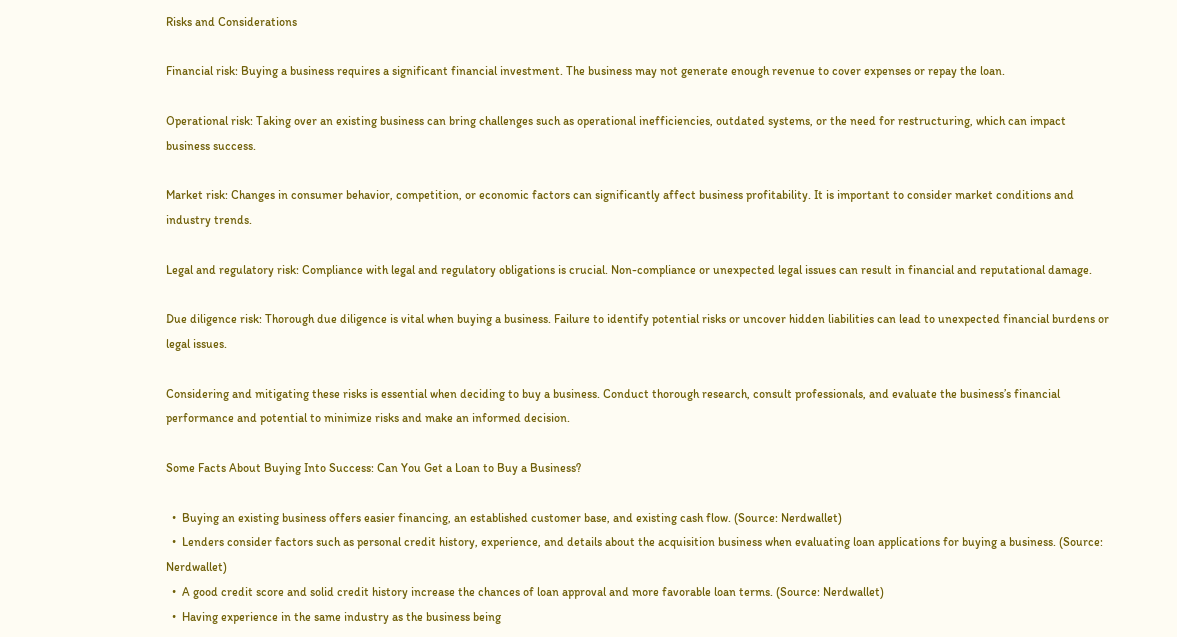Risks and Considerations

Financial risk: Buying a business requires a significant financial investment. The business may not generate enough revenue to cover expenses or repay the loan.

Operational risk: Taking over an existing business can bring challenges such as operational inefficiencies, outdated systems, or the need for restructuring, which can impact business success.

Market risk: Changes in consumer behavior, competition, or economic factors can significantly affect business profitability. It is important to consider market conditions and industry trends.

Legal and regulatory risk: Compliance with legal and regulatory obligations is crucial. Non-compliance or unexpected legal issues can result in financial and reputational damage.

Due diligence risk: Thorough due diligence is vital when buying a business. Failure to identify potential risks or uncover hidden liabilities can lead to unexpected financial burdens or legal issues.

Considering and mitigating these risks is essential when deciding to buy a business. Conduct thorough research, consult professionals, and evaluate the business’s financial performance and potential to minimize risks and make an informed decision.

Some Facts About Buying Into Success: Can You Get a Loan to Buy a Business?

  •  Buying an existing business offers easier financing, an established customer base, and existing cash flow. (Source: Nerdwallet)
  •  Lenders consider factors such as personal credit history, experience, and details about the acquisition business when evaluating loan applications for buying a business. (Source: Nerdwallet)
  •  A good credit score and solid credit history increase the chances of loan approval and more favorable loan terms. (Source: Nerdwallet)
  •  Having experience in the same industry as the business being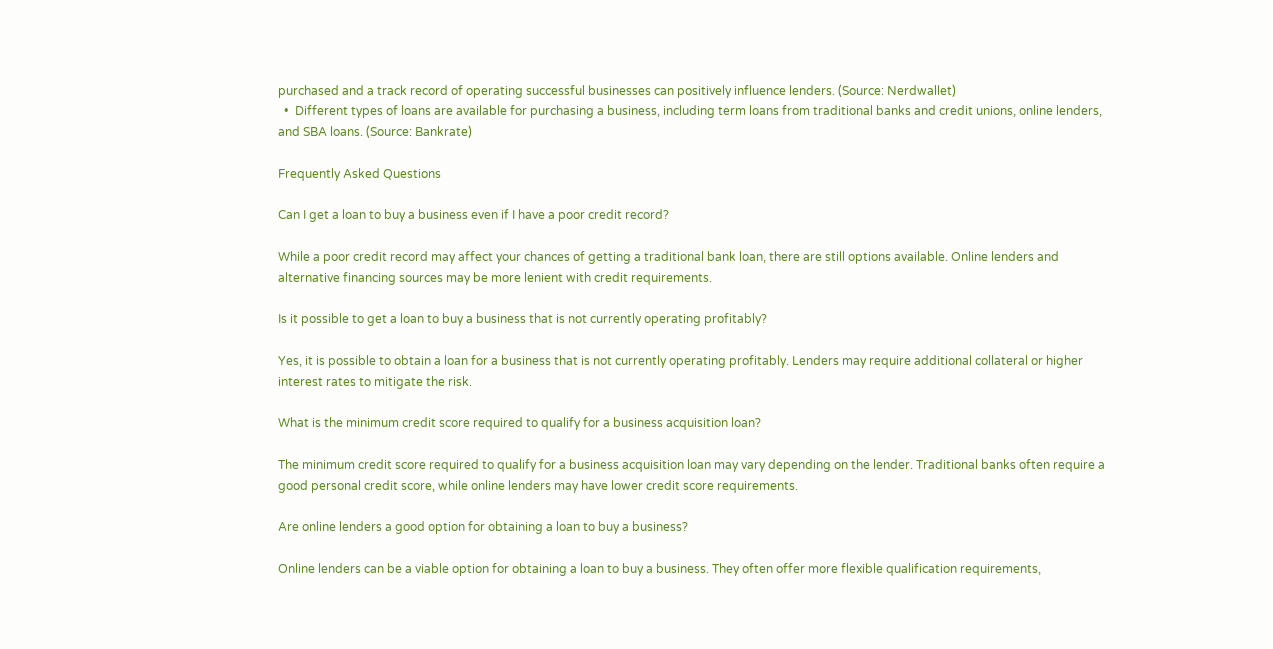purchased and a track record of operating successful businesses can positively influence lenders. (Source: Nerdwallet)
  •  Different types of loans are available for purchasing a business, including term loans from traditional banks and credit unions, online lenders, and SBA loans. (Source: Bankrate)

Frequently Asked Questions

Can I get a loan to buy a business even if I have a poor credit record?

While a poor credit record may affect your chances of getting a traditional bank loan, there are still options available. Online lenders and alternative financing sources may be more lenient with credit requirements.

Is it possible to get a loan to buy a business that is not currently operating profitably?

Yes, it is possible to obtain a loan for a business that is not currently operating profitably. Lenders may require additional collateral or higher interest rates to mitigate the risk.

What is the minimum credit score required to qualify for a business acquisition loan?

The minimum credit score required to qualify for a business acquisition loan may vary depending on the lender. Traditional banks often require a good personal credit score, while online lenders may have lower credit score requirements.

Are online lenders a good option for obtaining a loan to buy a business?

Online lenders can be a viable option for obtaining a loan to buy a business. They often offer more flexible qualification requirements,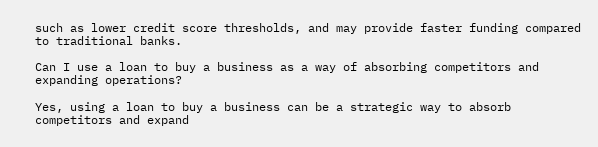such as lower credit score thresholds, and may provide faster funding compared to traditional banks.

Can I use a loan to buy a business as a way of absorbing competitors and expanding operations?

Yes, using a loan to buy a business can be a strategic way to absorb competitors and expand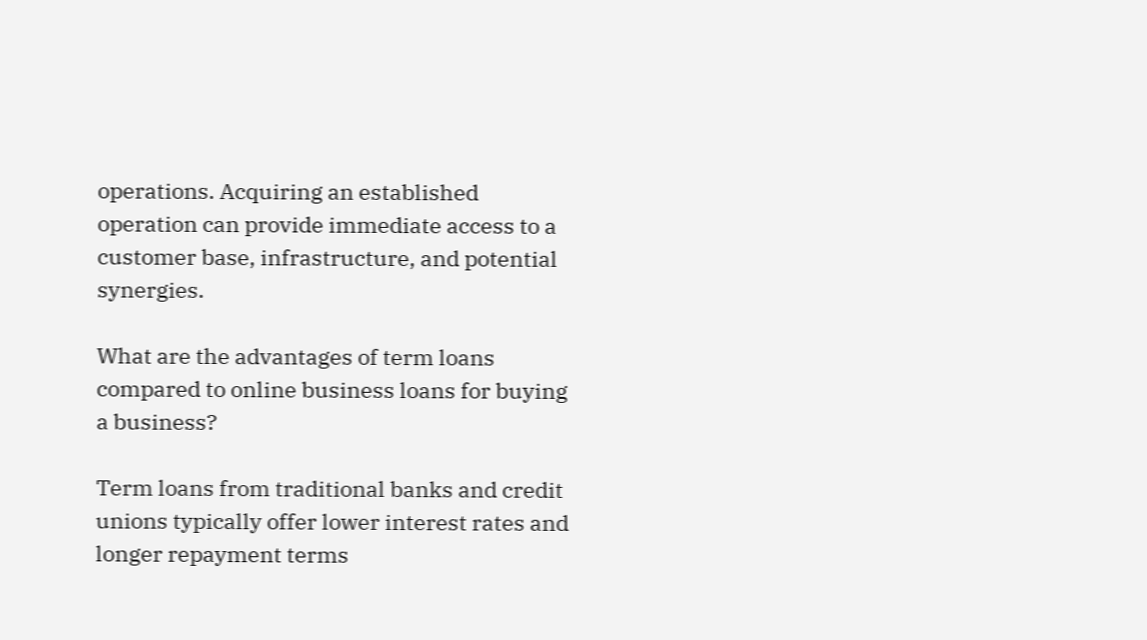operations. Acquiring an established operation can provide immediate access to a customer base, infrastructure, and potential synergies.

What are the advantages of term loans compared to online business loans for buying a business?

Term loans from traditional banks and credit unions typically offer lower interest rates and longer repayment terms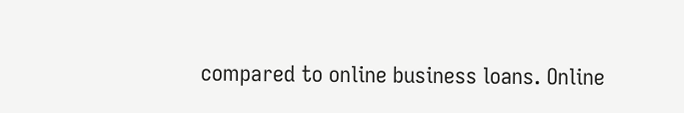compared to online business loans. Online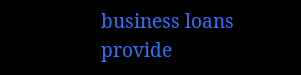business loans provide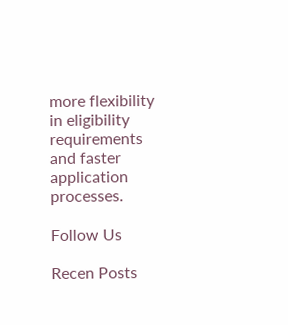more flexibility in eligibility requirements and faster application processes.

Follow Us

Recen Posts